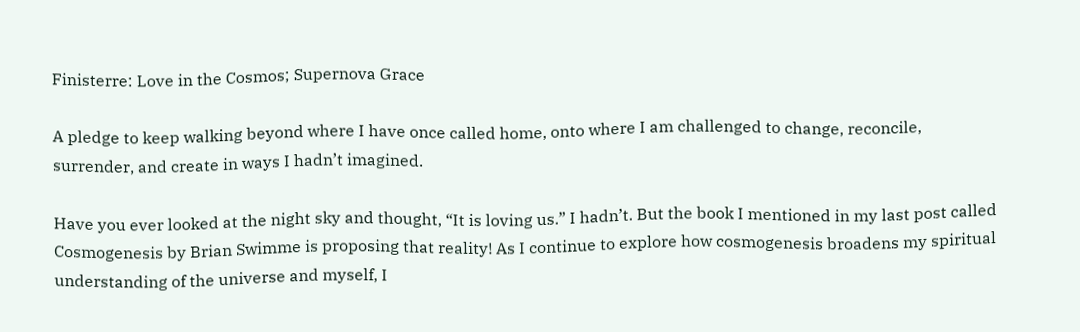Finisterre: Love in the Cosmos; Supernova Grace

A pledge to keep walking beyond where I have once called home, onto where I am challenged to change, reconcile, surrender, and create in ways I hadn’t imagined.

Have you ever looked at the night sky and thought, “It is loving us.” I hadn’t. But the book I mentioned in my last post called Cosmogenesis by Brian Swimme is proposing that reality! As I continue to explore how cosmogenesis broadens my spiritual understanding of the universe and myself, I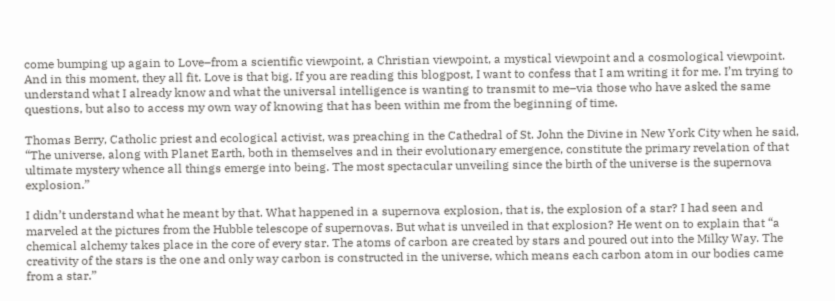come bumping up again to Love–from a scientific viewpoint, a Christian viewpoint, a mystical viewpoint and a cosmological viewpoint. And in this moment, they all fit. Love is that big. If you are reading this blogpost, I want to confess that I am writing it for me. I’m trying to understand what I already know and what the universal intelligence is wanting to transmit to me–via those who have asked the same questions, but also to access my own way of knowing that has been within me from the beginning of time.

Thomas Berry, Catholic priest and ecological activist, was preaching in the Cathedral of St. John the Divine in New York City when he said, “The universe, along with Planet Earth, both in themselves and in their evolutionary emergence, constitute the primary revelation of that ultimate mystery whence all things emerge into being. The most spectacular unveiling since the birth of the universe is the supernova explosion.”

I didn’t understand what he meant by that. What happened in a supernova explosion, that is, the explosion of a star? I had seen and marveled at the pictures from the Hubble telescope of supernovas. But what is unveiled in that explosion? He went on to explain that “a chemical alchemy takes place in the core of every star. The atoms of carbon are created by stars and poured out into the Milky Way. The creativity of the stars is the one and only way carbon is constructed in the universe, which means each carbon atom in our bodies came from a star.”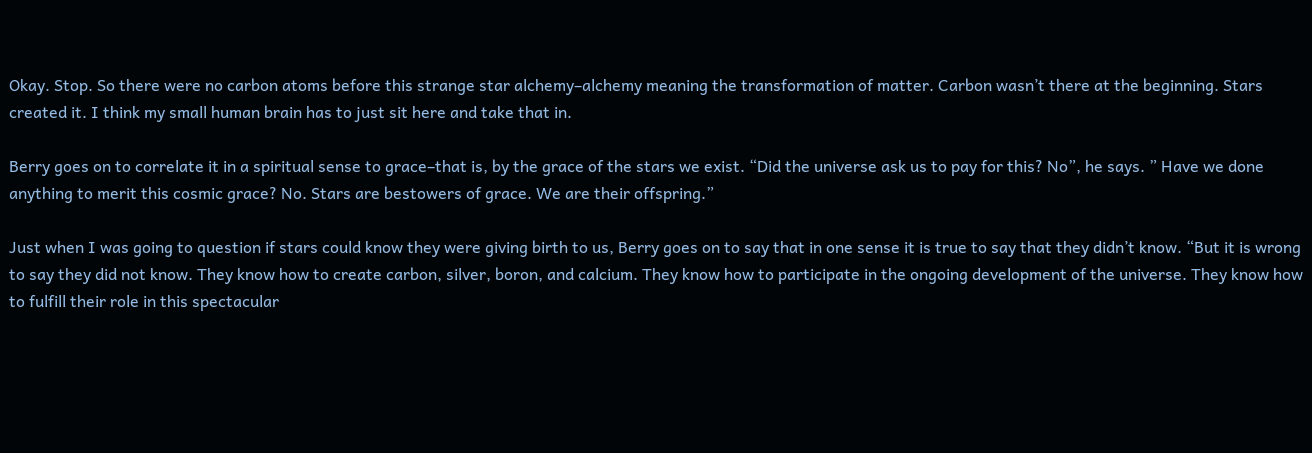Okay. Stop. So there were no carbon atoms before this strange star alchemy–alchemy meaning the transformation of matter. Carbon wasn’t there at the beginning. Stars created it. I think my small human brain has to just sit here and take that in.

Berry goes on to correlate it in a spiritual sense to grace–that is, by the grace of the stars we exist. “Did the universe ask us to pay for this? No”, he says. ” Have we done anything to merit this cosmic grace? No. Stars are bestowers of grace. We are their offspring.”

Just when I was going to question if stars could know they were giving birth to us, Berry goes on to say that in one sense it is true to say that they didn’t know. “But it is wrong to say they did not know. They know how to create carbon, silver, boron, and calcium. They know how to participate in the ongoing development of the universe. They know how to fulfill their role in this spectacular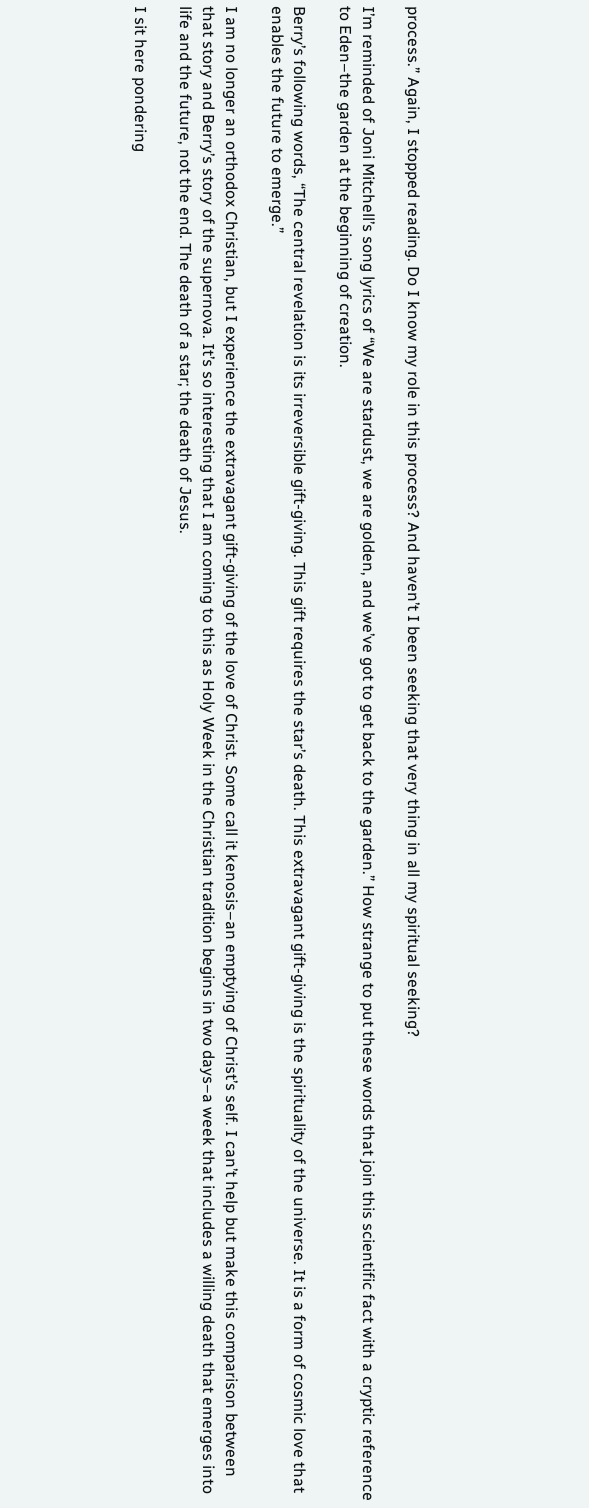process.” Again, I stopped reading. Do I know my role in this process? And haven’t I been seeking that very thing in all my spiritual seeking?

I’m reminded of Joni Mitchell’s song lyrics of “We are stardust, we are golden, and we’ve got to get back to the garden.” How strange to put these words that join this scientific fact with a cryptic reference to Eden–the garden at the beginning of creation.

Berry’s following words, “The central revelation is its irreversible gift-giving. This gift requires the star’s death. This extravagant gift-giving is the spirituality of the universe. It is a form of cosmic love that enables the future to emerge.”

I am no longer an orthodox Christian, but I experience the extravagant gift-giving of the love of Christ. Some call it kenosis–an emptying of Christ’s self. I can’t help but make this comparison between that story and Berry’s story of the supernova. It’s so interesting that I am coming to this as Holy Week in the Christian tradition begins in two days–a week that includes a willing death that emerges into life and the future, not the end. The death of a star; the death of Jesus.

I sit here pondering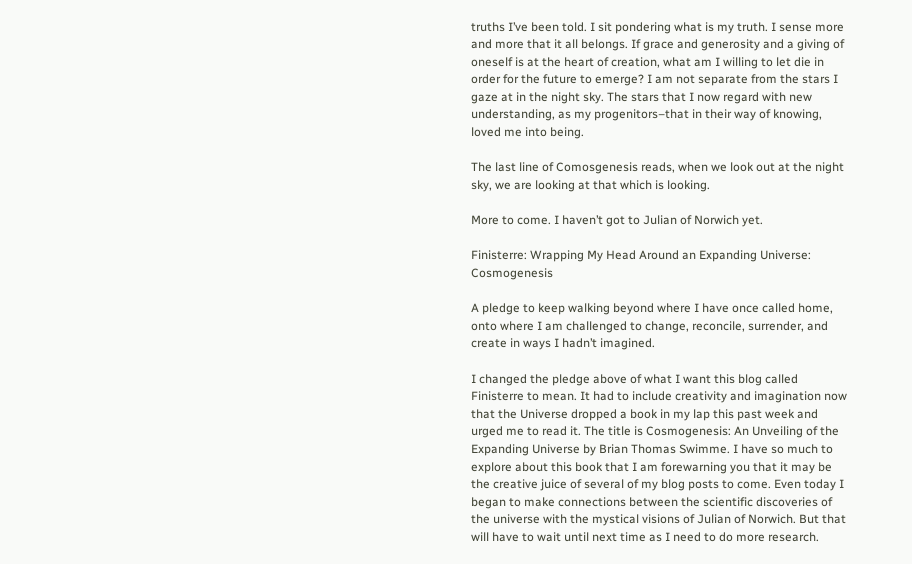truths I’ve been told. I sit pondering what is my truth. I sense more and more that it all belongs. If grace and generosity and a giving of oneself is at the heart of creation, what am I willing to let die in order for the future to emerge? I am not separate from the stars I gaze at in the night sky. The stars that I now regard with new understanding, as my progenitors–that in their way of knowing, loved me into being.

The last line of Comosgenesis reads, when we look out at the night sky, we are looking at that which is looking.

More to come. I haven’t got to Julian of Norwich yet.

Finisterre: Wrapping My Head Around an Expanding Universe: Cosmogenesis

A pledge to keep walking beyond where I have once called home, onto where I am challenged to change, reconcile, surrender, and create in ways I hadn’t imagined.

I changed the pledge above of what I want this blog called Finisterre to mean. It had to include creativity and imagination now that the Universe dropped a book in my lap this past week and urged me to read it. The title is Cosmogenesis: An Unveiling of the Expanding Universe by Brian Thomas Swimme. I have so much to explore about this book that I am forewarning you that it may be the creative juice of several of my blog posts to come. Even today I began to make connections between the scientific discoveries of the universe with the mystical visions of Julian of Norwich. But that will have to wait until next time as I need to do more research.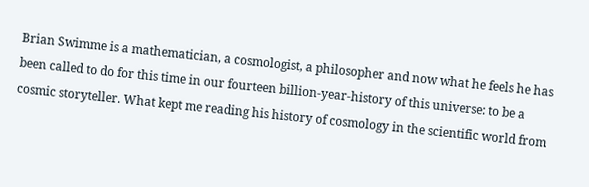Brian Swimme is a mathematician, a cosmologist, a philosopher and now what he feels he has been called to do for this time in our fourteen billion-year-history of this universe: to be a cosmic storyteller. What kept me reading his history of cosmology in the scientific world from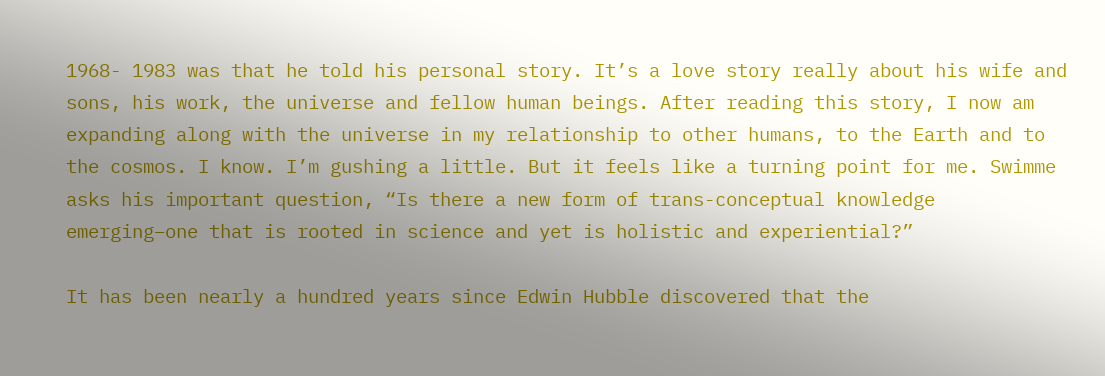1968- 1983 was that he told his personal story. It’s a love story really about his wife and sons, his work, the universe and fellow human beings. After reading this story, I now am expanding along with the universe in my relationship to other humans, to the Earth and to the cosmos. I know. I’m gushing a little. But it feels like a turning point for me. Swimme asks his important question, “Is there a new form of trans-conceptual knowledge emerging–one that is rooted in science and yet is holistic and experiential?”

It has been nearly a hundred years since Edwin Hubble discovered that the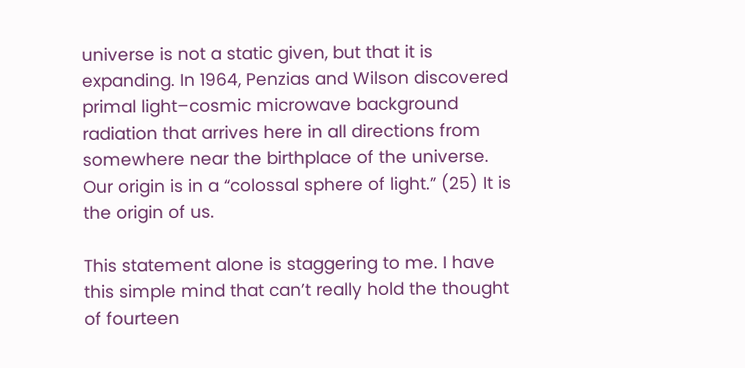universe is not a static given, but that it is expanding. In 1964, Penzias and Wilson discovered primal light–cosmic microwave background radiation that arrives here in all directions from somewhere near the birthplace of the universe. Our origin is in a “colossal sphere of light.” (25) It is the origin of us.

This statement alone is staggering to me. I have this simple mind that can’t really hold the thought of fourteen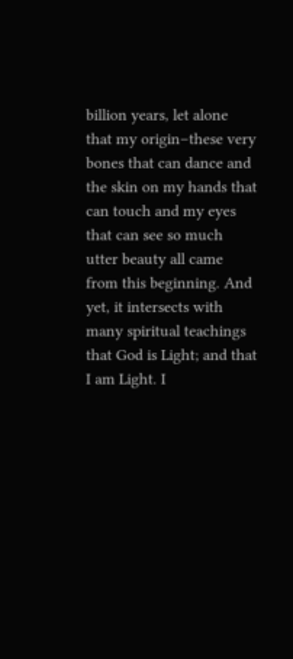billion years, let alone that my origin–these very bones that can dance and the skin on my hands that can touch and my eyes that can see so much utter beauty all came from this beginning. And yet, it intersects with many spiritual teachings that God is Light; and that I am Light. I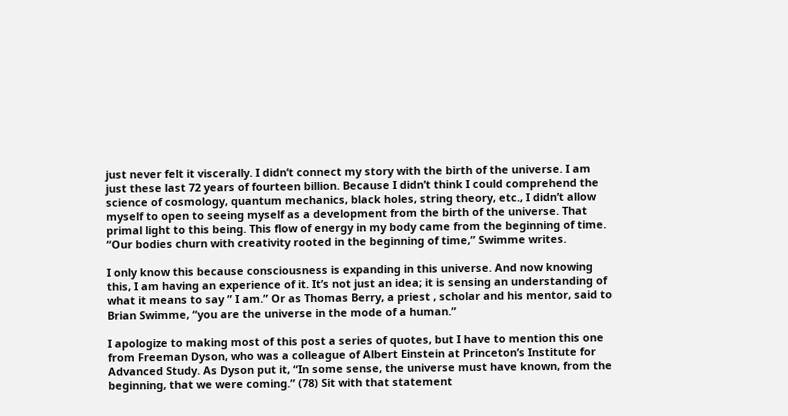just never felt it viscerally. I didn’t connect my story with the birth of the universe. I am just these last 72 years of fourteen billion. Because I didn’t think I could comprehend the science of cosmology, quantum mechanics, black holes, string theory, etc., I didn’t allow myself to open to seeing myself as a development from the birth of the universe. That primal light to this being. This flow of energy in my body came from the beginning of time. “Our bodies churn with creativity rooted in the beginning of time,” Swimme writes.

I only know this because consciousness is expanding in this universe. And now knowing this, I am having an experience of it. It’s not just an idea; it is sensing an understanding of what it means to say ” I am.” Or as Thomas Berry, a priest , scholar and his mentor, said to Brian Swimme, “you are the universe in the mode of a human.”

I apologize to making most of this post a series of quotes, but I have to mention this one from Freeman Dyson, who was a colleague of Albert Einstein at Princeton’s Institute for Advanced Study. As Dyson put it, “In some sense, the universe must have known, from the beginning, that we were coming.” (78) Sit with that statement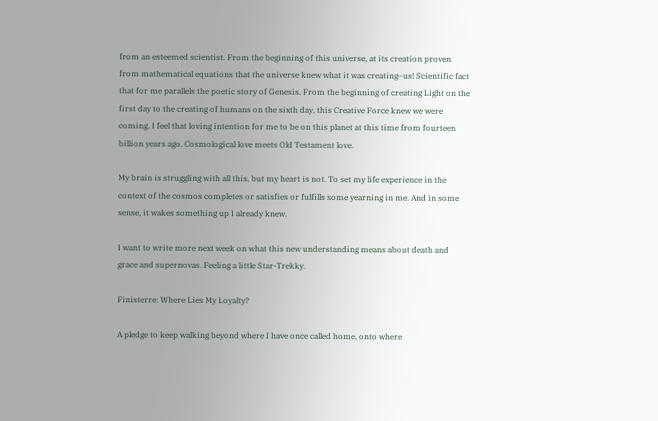from an esteemed scientist. From the beginning of this universe, at its creation proven from mathematical equations that the universe knew what it was creating–us! Scientific fact that for me parallels the poetic story of Genesis. From the beginning of creating Light on the first day to the creating of humans on the sixth day, this Creative Force knew we were coming. I feel that loving intention for me to be on this planet at this time from fourteen billion years ago. Cosmological love meets Old Testament love.

My brain is struggling with all this, but my heart is not. To set my life experience in the context of the cosmos completes or satisfies or fulfills some yearning in me. And in some sense, it wakes something up I already knew.

I want to write more next week on what this new understanding means about death and grace and supernovas. Feeling a little Star-Trekky.

Finisterre: Where Lies My Loyalty?

A pledge to keep walking beyond where I have once called home, onto where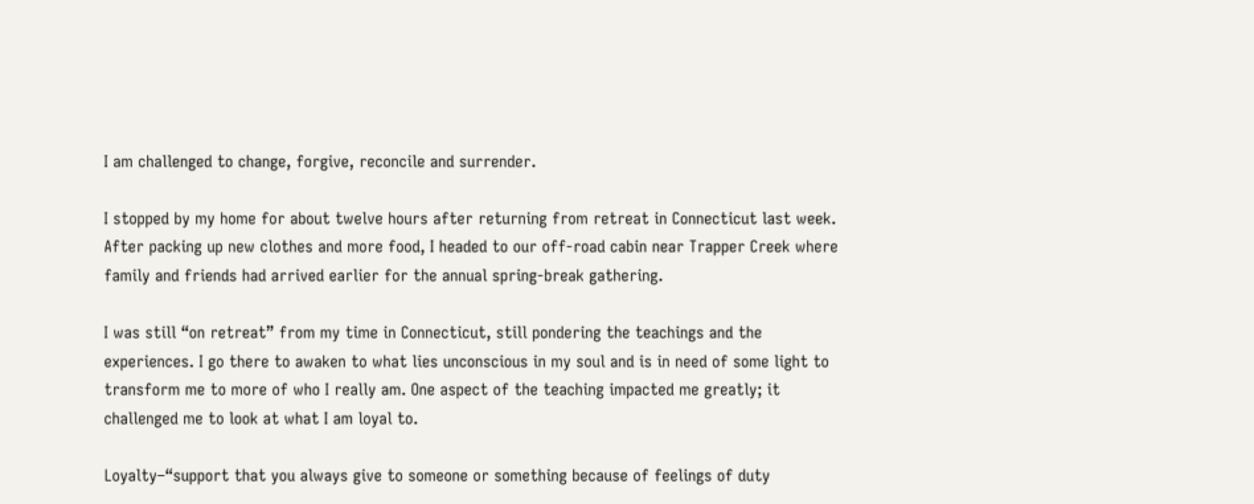I am challenged to change, forgive, reconcile and surrender.

I stopped by my home for about twelve hours after returning from retreat in Connecticut last week. After packing up new clothes and more food, I headed to our off-road cabin near Trapper Creek where family and friends had arrived earlier for the annual spring-break gathering.

I was still “on retreat” from my time in Connecticut, still pondering the teachings and the experiences. I go there to awaken to what lies unconscious in my soul and is in need of some light to transform me to more of who I really am. One aspect of the teaching impacted me greatly; it challenged me to look at what I am loyal to.

Loyalty–“support that you always give to someone or something because of feelings of duty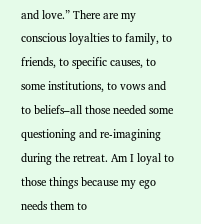and love.” There are my conscious loyalties to family, to friends, to specific causes, to some institutions, to vows and to beliefs–all those needed some questioning and re-imagining during the retreat. Am I loyal to those things because my ego needs them to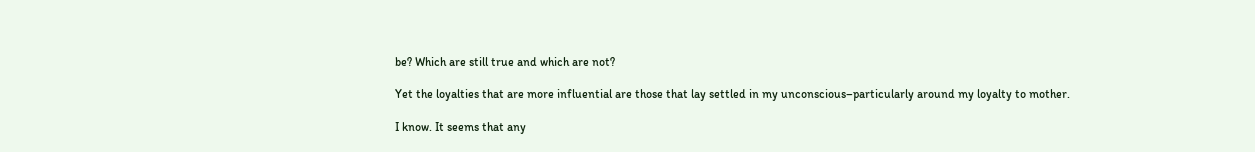be? Which are still true and which are not?

Yet the loyalties that are more influential are those that lay settled in my unconscious–particularly around my loyalty to mother.

I know. It seems that any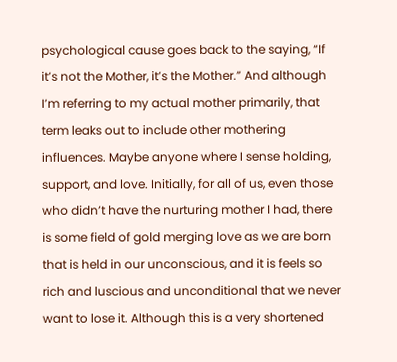psychological cause goes back to the saying, “If it’s not the Mother, it’s the Mother.” And although I’m referring to my actual mother primarily, that term leaks out to include other mothering influences. Maybe anyone where I sense holding, support, and love. Initially, for all of us, even those who didn’t have the nurturing mother I had, there is some field of gold merging love as we are born that is held in our unconscious, and it is feels so rich and luscious and unconditional that we never want to lose it. Although this is a very shortened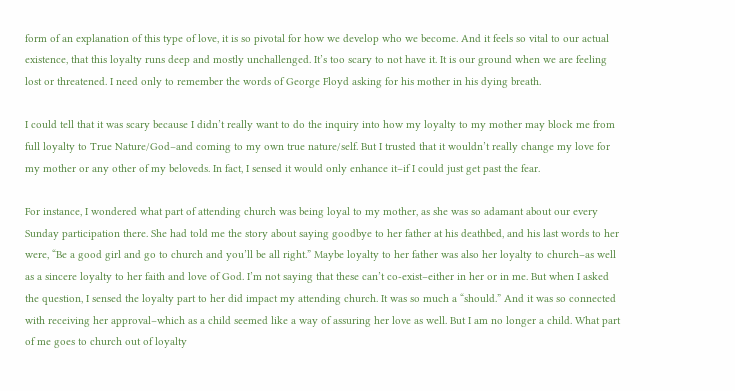form of an explanation of this type of love, it is so pivotal for how we develop who we become. And it feels so vital to our actual existence, that this loyalty runs deep and mostly unchallenged. It’s too scary to not have it. It is our ground when we are feeling lost or threatened. I need only to remember the words of George Floyd asking for his mother in his dying breath.

I could tell that it was scary because I didn’t really want to do the inquiry into how my loyalty to my mother may block me from full loyalty to True Nature/God–and coming to my own true nature/self. But I trusted that it wouldn’t really change my love for my mother or any other of my beloveds. In fact, I sensed it would only enhance it–if I could just get past the fear.

For instance, I wondered what part of attending church was being loyal to my mother, as she was so adamant about our every Sunday participation there. She had told me the story about saying goodbye to her father at his deathbed, and his last words to her were, “Be a good girl and go to church and you’ll be all right.” Maybe loyalty to her father was also her loyalty to church–as well as a sincere loyalty to her faith and love of God. I’m not saying that these can’t co-exist–either in her or in me. But when I asked the question, I sensed the loyalty part to her did impact my attending church. It was so much a “should.” And it was so connected with receiving her approval–which as a child seemed like a way of assuring her love as well. But I am no longer a child. What part of me goes to church out of loyalty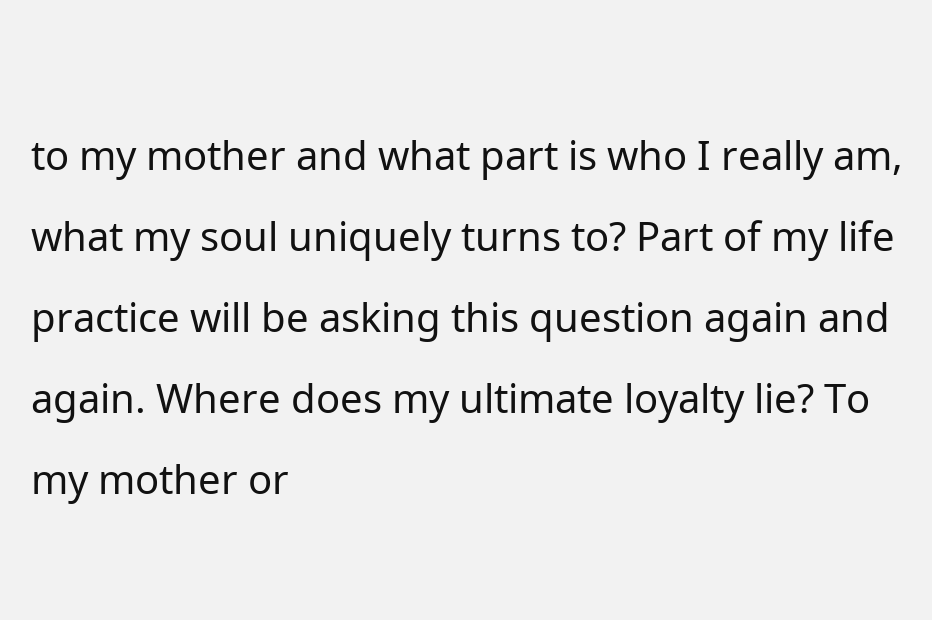to my mother and what part is who I really am, what my soul uniquely turns to? Part of my life practice will be asking this question again and again. Where does my ultimate loyalty lie? To my mother or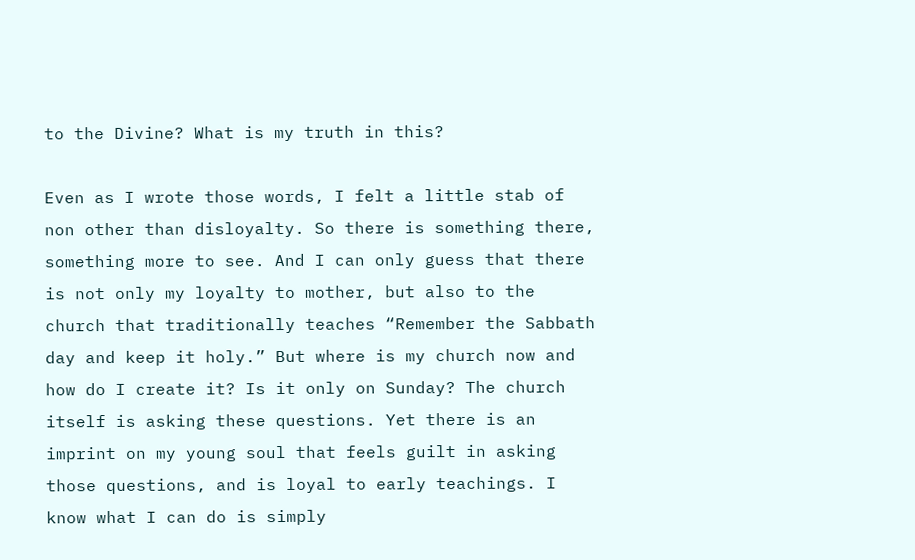to the Divine? What is my truth in this?

Even as I wrote those words, I felt a little stab of non other than disloyalty. So there is something there, something more to see. And I can only guess that there is not only my loyalty to mother, but also to the church that traditionally teaches “Remember the Sabbath day and keep it holy.” But where is my church now and how do I create it? Is it only on Sunday? The church itself is asking these questions. Yet there is an imprint on my young soul that feels guilt in asking those questions, and is loyal to early teachings. I know what I can do is simply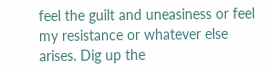feel the guilt and uneasiness or feel my resistance or whatever else arises. Dig up the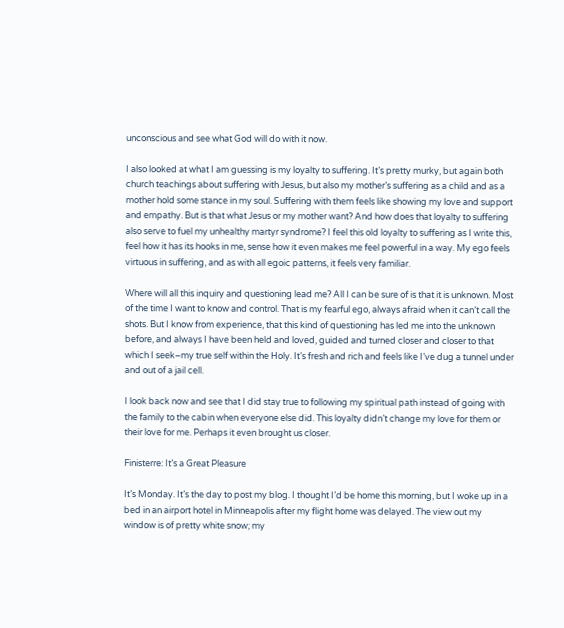unconscious and see what God will do with it now.

I also looked at what I am guessing is my loyalty to suffering. It’s pretty murky, but again both church teachings about suffering with Jesus, but also my mother’s suffering as a child and as a mother hold some stance in my soul. Suffering with them feels like showing my love and support and empathy. But is that what Jesus or my mother want? And how does that loyalty to suffering also serve to fuel my unhealthy martyr syndrome? I feel this old loyalty to suffering as I write this, feel how it has its hooks in me, sense how it even makes me feel powerful in a way. My ego feels virtuous in suffering, and as with all egoic patterns, it feels very familiar.

Where will all this inquiry and questioning lead me? All I can be sure of is that it is unknown. Most of the time I want to know and control. That is my fearful ego, always afraid when it can’t call the shots. But I know from experience, that this kind of questioning has led me into the unknown before, and always I have been held and loved, guided and turned closer and closer to that which I seek–my true self within the Holy. It’s fresh and rich and feels like I’ve dug a tunnel under and out of a jail cell.

I look back now and see that I did stay true to following my spiritual path instead of going with the family to the cabin when everyone else did. This loyalty didn’t change my love for them or their love for me. Perhaps it even brought us closer.

Finisterre: It’s a Great Pleasure

It’s Monday. It’s the day to post my blog. I thought I’d be home this morning, but I woke up in a bed in an airport hotel in Minneapolis after my flight home was delayed. The view out my window is of pretty white snow; my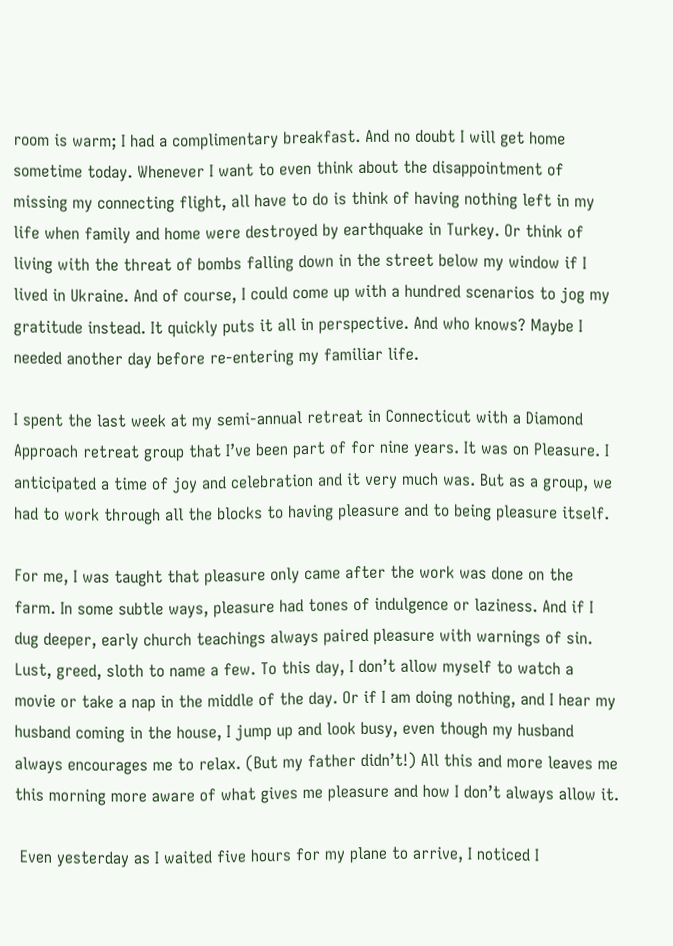room is warm; I had a complimentary breakfast. And no doubt I will get home sometime today. Whenever I want to even think about the disappointment of missing my connecting flight, all have to do is think of having nothing left in my life when family and home were destroyed by earthquake in Turkey. Or think of living with the threat of bombs falling down in the street below my window if I lived in Ukraine. And of course, I could come up with a hundred scenarios to jog my gratitude instead. It quickly puts it all in perspective. And who knows? Maybe I needed another day before re-entering my familiar life.

I spent the last week at my semi-annual retreat in Connecticut with a Diamond Approach retreat group that I’ve been part of for nine years. It was on Pleasure. I anticipated a time of joy and celebration and it very much was. But as a group, we had to work through all the blocks to having pleasure and to being pleasure itself.

For me, I was taught that pleasure only came after the work was done on the farm. In some subtle ways, pleasure had tones of indulgence or laziness. And if I dug deeper, early church teachings always paired pleasure with warnings of sin. Lust, greed, sloth to name a few. To this day, I don’t allow myself to watch a movie or take a nap in the middle of the day. Or if I am doing nothing, and I hear my husband coming in the house, I jump up and look busy, even though my husband always encourages me to relax. (But my father didn’t!) All this and more leaves me this morning more aware of what gives me pleasure and how I don’t always allow it.

 Even yesterday as I waited five hours for my plane to arrive, I noticed I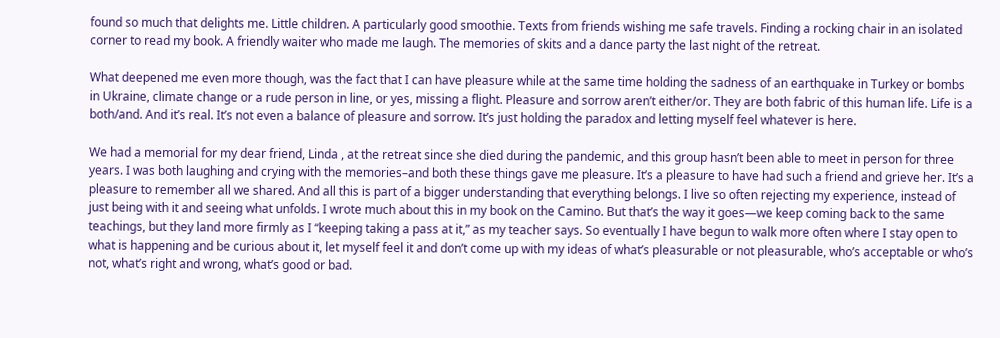found so much that delights me. Little children. A particularly good smoothie. Texts from friends wishing me safe travels. Finding a rocking chair in an isolated corner to read my book. A friendly waiter who made me laugh. The memories of skits and a dance party the last night of the retreat.

What deepened me even more though, was the fact that I can have pleasure while at the same time holding the sadness of an earthquake in Turkey or bombs in Ukraine, climate change or a rude person in line, or yes, missing a flight. Pleasure and sorrow aren’t either/or. They are both fabric of this human life. Life is a both/and. And it’s real. It’s not even a balance of pleasure and sorrow. It’s just holding the paradox and letting myself feel whatever is here.

We had a memorial for my dear friend, Linda , at the retreat since she died during the pandemic, and this group hasn’t been able to meet in person for three years. I was both laughing and crying with the memories–and both these things gave me pleasure. It’s a pleasure to have had such a friend and grieve her. It’s a pleasure to remember all we shared. And all this is part of a bigger understanding that everything belongs. I live so often rejecting my experience, instead of just being with it and seeing what unfolds. I wrote much about this in my book on the Camino. But that’s the way it goes—we keep coming back to the same teachings, but they land more firmly as I “keeping taking a pass at it,” as my teacher says. So eventually I have begun to walk more often where I stay open to what is happening and be curious about it, let myself feel it and don’t come up with my ideas of what’s pleasurable or not pleasurable, who’s acceptable or who’s not, what’s right and wrong, what’s good or bad.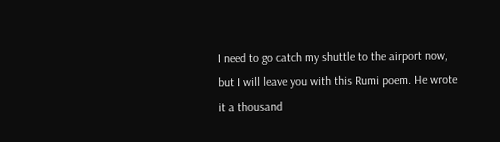I need to go catch my shuttle to the airport now, but I will leave you with this Rumi poem. He wrote it a thousand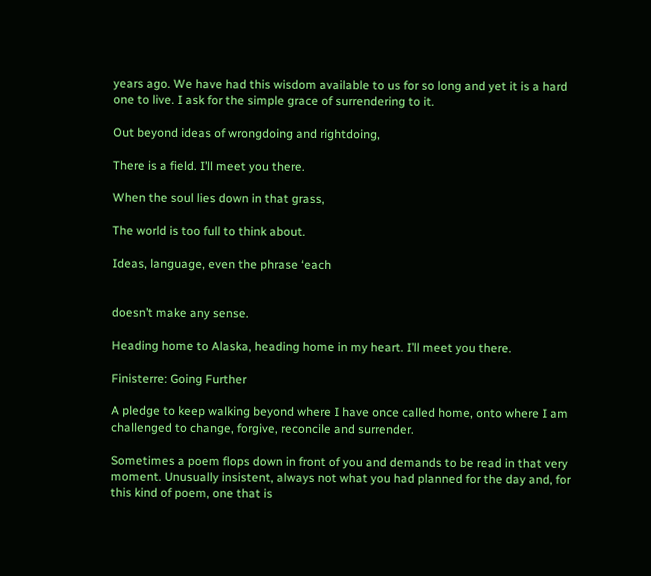years ago. We have had this wisdom available to us for so long and yet it is a hard one to live. I ask for the simple grace of surrendering to it.

Out beyond ideas of wrongdoing and rightdoing,

There is a field. I’ll meet you there.

When the soul lies down in that grass,

The world is too full to think about.

Ideas, language, even the phrase ‘each


doesn’t make any sense.

Heading home to Alaska, heading home in my heart. I’ll meet you there.

Finisterre: Going Further

A pledge to keep walking beyond where I have once called home, onto where I am challenged to change, forgive, reconcile and surrender.

Sometimes a poem flops down in front of you and demands to be read in that very moment. Unusually insistent, always not what you had planned for the day and, for this kind of poem, one that is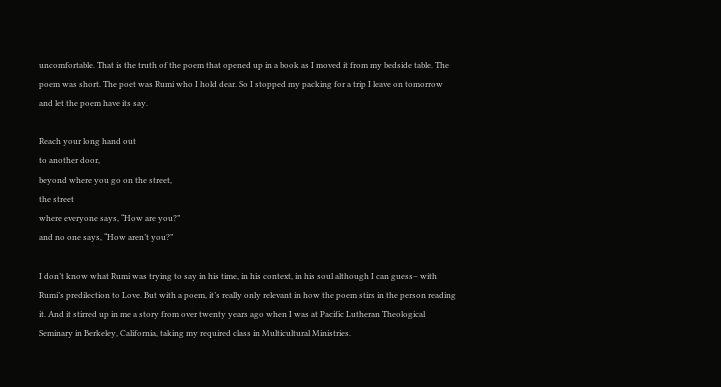uncomfortable. That is the truth of the poem that opened up in a book as I moved it from my bedside table. The poem was short. The poet was Rumi who I hold dear. So I stopped my packing for a trip I leave on tomorrow and let the poem have its say.

Reach your long hand out
to another door,
beyond where you go on the street,
the street
where everyone says, “How are you?”
and no one says, “How aren’t you?”

I don’t know what Rumi was trying to say in his time, in his context, in his soul although I can guess– with Rumi’s predilection to Love. But with a poem, it’s really only relevant in how the poem stirs in the person reading it. And it stirred up in me a story from over twenty years ago when I was at Pacific Lutheran Theological Seminary in Berkeley, California, taking my required class in Multicultural Ministries.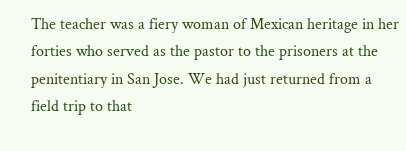The teacher was a fiery woman of Mexican heritage in her forties who served as the pastor to the prisoners at the penitentiary in San Jose. We had just returned from a field trip to that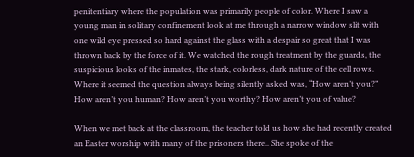penitentiary where the population was primarily people of color. Where I saw a young man in solitary confinement look at me through a narrow window slit with one wild eye pressed so hard against the glass with a despair so great that I was thrown back by the force of it. We watched the rough treatment by the guards, the suspicious looks of the inmates, the stark, colorless, dark nature of the cell rows. Where it seemed the question always being silently asked was, “How aren’t you?” How aren’t you human? How aren’t you worthy? How aren’t you of value?

When we met back at the classroom, the teacher told us how she had recently created an Easter worship with many of the prisoners there.. She spoke of the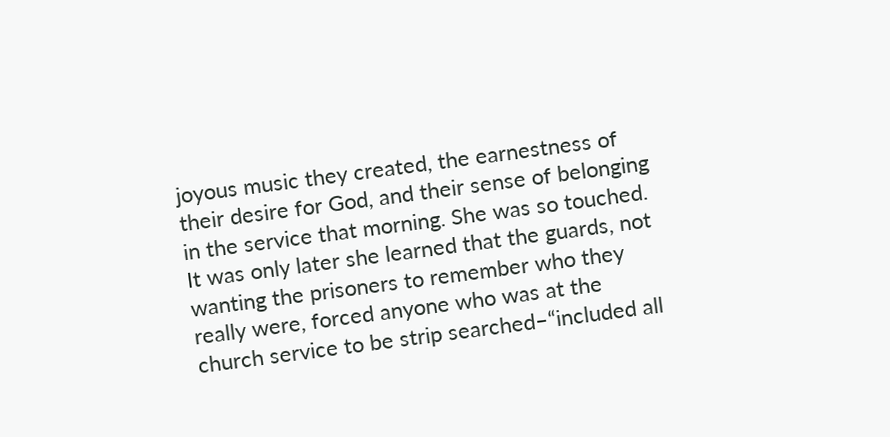joyous music they created, the earnestness of their desire for God, and their sense of belonging in the service that morning. She was so touched. It was only later she learned that the guards, not wanting the prisoners to remember who they really were, forced anyone who was at the church service to be strip searched–“included all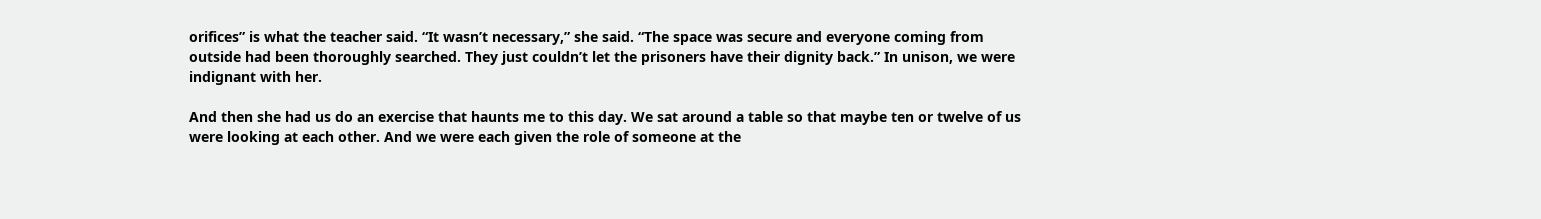orifices” is what the teacher said. “It wasn’t necessary,” she said. “The space was secure and everyone coming from outside had been thoroughly searched. They just couldn’t let the prisoners have their dignity back.” In unison, we were indignant with her.

And then she had us do an exercise that haunts me to this day. We sat around a table so that maybe ten or twelve of us were looking at each other. And we were each given the role of someone at the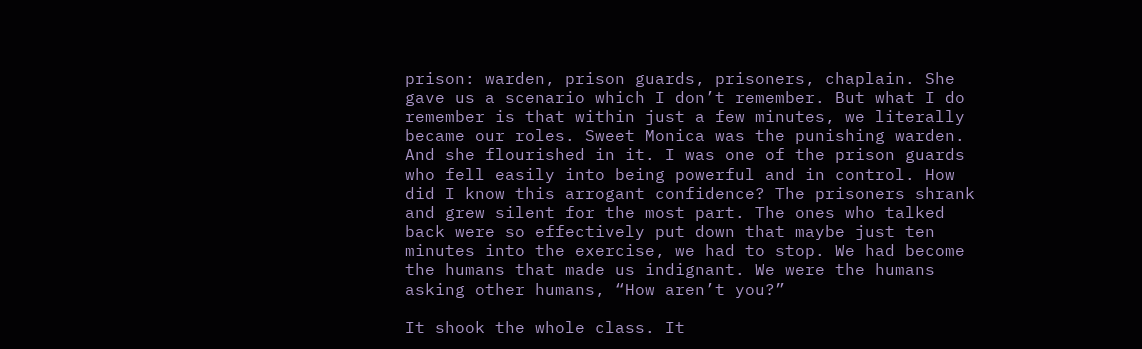prison: warden, prison guards, prisoners, chaplain. She gave us a scenario which I don’t remember. But what I do remember is that within just a few minutes, we literally became our roles. Sweet Monica was the punishing warden. And she flourished in it. I was one of the prison guards who fell easily into being powerful and in control. How did I know this arrogant confidence? The prisoners shrank and grew silent for the most part. The ones who talked back were so effectively put down that maybe just ten minutes into the exercise, we had to stop. We had become the humans that made us indignant. We were the humans asking other humans, “How aren’t you?”

It shook the whole class. It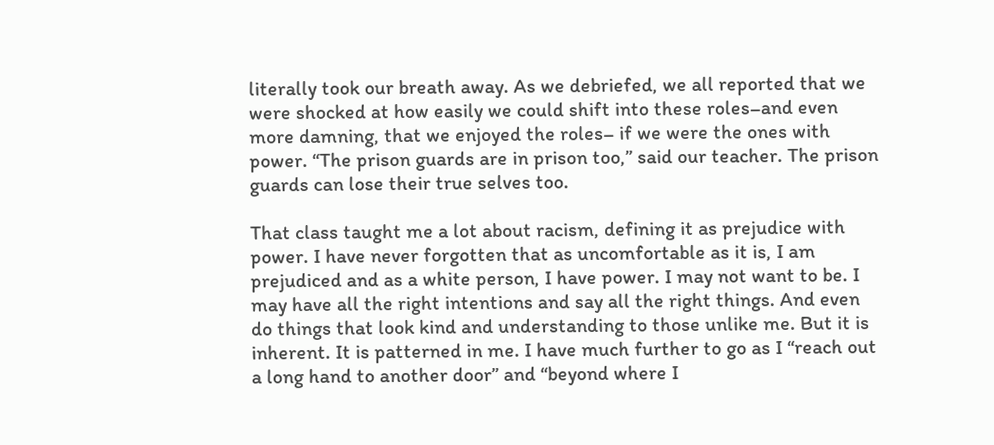literally took our breath away. As we debriefed, we all reported that we were shocked at how easily we could shift into these roles–and even more damning, that we enjoyed the roles– if we were the ones with power. “The prison guards are in prison too,” said our teacher. The prison guards can lose their true selves too.

That class taught me a lot about racism, defining it as prejudice with power. I have never forgotten that as uncomfortable as it is, I am prejudiced and as a white person, I have power. I may not want to be. I may have all the right intentions and say all the right things. And even do things that look kind and understanding to those unlike me. But it is inherent. It is patterned in me. I have much further to go as I “reach out a long hand to another door” and “beyond where I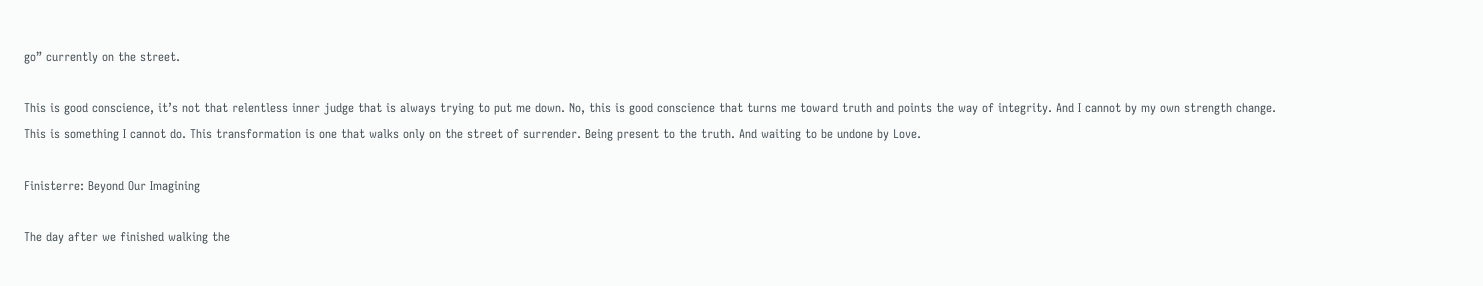go” currently on the street.

This is good conscience, it’s not that relentless inner judge that is always trying to put me down. No, this is good conscience that turns me toward truth and points the way of integrity. And I cannot by my own strength change. This is something I cannot do. This transformation is one that walks only on the street of surrender. Being present to the truth. And waiting to be undone by Love.

Finisterre: Beyond Our Imagining

The day after we finished walking the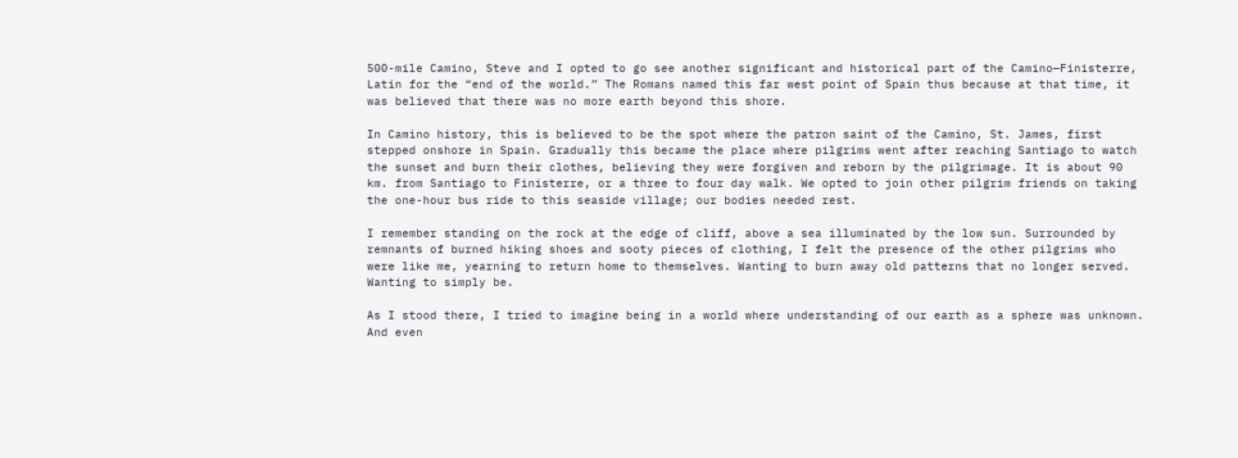500-mile Camino, Steve and I opted to go see another significant and historical part of the Camino—Finisterre, Latin for the “end of the world.” The Romans named this far west point of Spain thus because at that time, it was believed that there was no more earth beyond this shore.

In Camino history, this is believed to be the spot where the patron saint of the Camino, St. James, first stepped onshore in Spain. Gradually this became the place where pilgrims went after reaching Santiago to watch the sunset and burn their clothes, believing they were forgiven and reborn by the pilgrimage. It is about 90 km. from Santiago to Finisterre, or a three to four day walk. We opted to join other pilgrim friends on taking the one-hour bus ride to this seaside village; our bodies needed rest.

I remember standing on the rock at the edge of cliff, above a sea illuminated by the low sun. Surrounded by remnants of burned hiking shoes and sooty pieces of clothing, I felt the presence of the other pilgrims who were like me, yearning to return home to themselves. Wanting to burn away old patterns that no longer served. Wanting to simply be.

As I stood there, I tried to imagine being in a world where understanding of our earth as a sphere was unknown. And even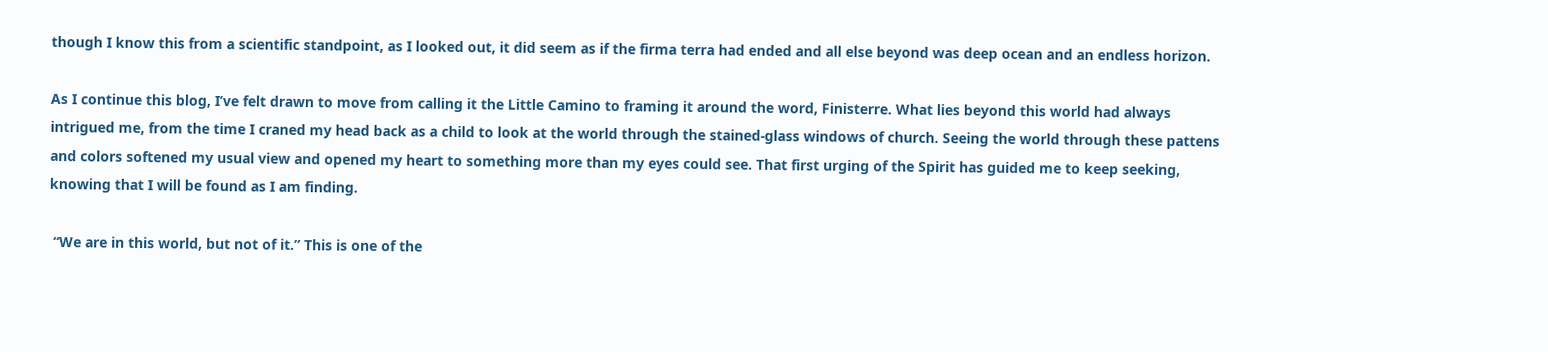though I know this from a scientific standpoint, as I looked out, it did seem as if the firma terra had ended and all else beyond was deep ocean and an endless horizon.

As I continue this blog, I’ve felt drawn to move from calling it the Little Camino to framing it around the word, Finisterre. What lies beyond this world had always intrigued me, from the time I craned my head back as a child to look at the world through the stained-glass windows of church. Seeing the world through these pattens and colors softened my usual view and opened my heart to something more than my eyes could see. That first urging of the Spirit has guided me to keep seeking, knowing that I will be found as I am finding.

 “We are in this world, but not of it.” This is one of the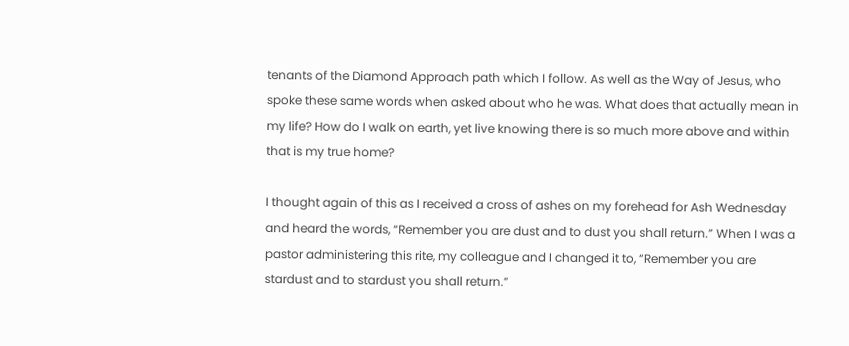tenants of the Diamond Approach path which I follow. As well as the Way of Jesus, who spoke these same words when asked about who he was. What does that actually mean in my life? How do I walk on earth, yet live knowing there is so much more above and within that is my true home?

I thought again of this as I received a cross of ashes on my forehead for Ash Wednesday and heard the words, “Remember you are dust and to dust you shall return.” When I was a pastor administering this rite, my colleague and I changed it to, “Remember you are stardust and to stardust you shall return.”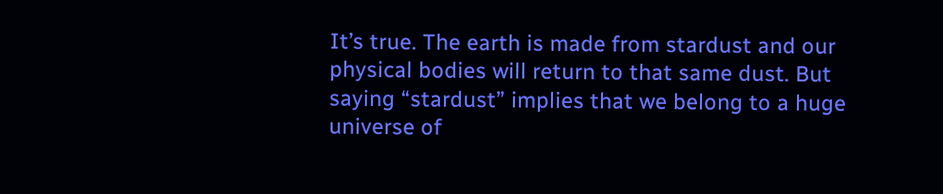It’s true. The earth is made from stardust and our physical bodies will return to that same dust. But saying “stardust” implies that we belong to a huge universe of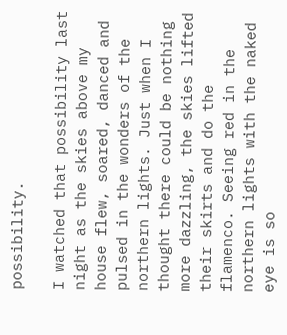possibility.

I watched that possibility last night as the skies above my house flew, soared, danced and pulsed in the wonders of the northern lights. Just when I thought there could be nothing more dazzling, the skies lifted their skirts and do the flamenco. Seeing red in the northern lights with the naked eye is so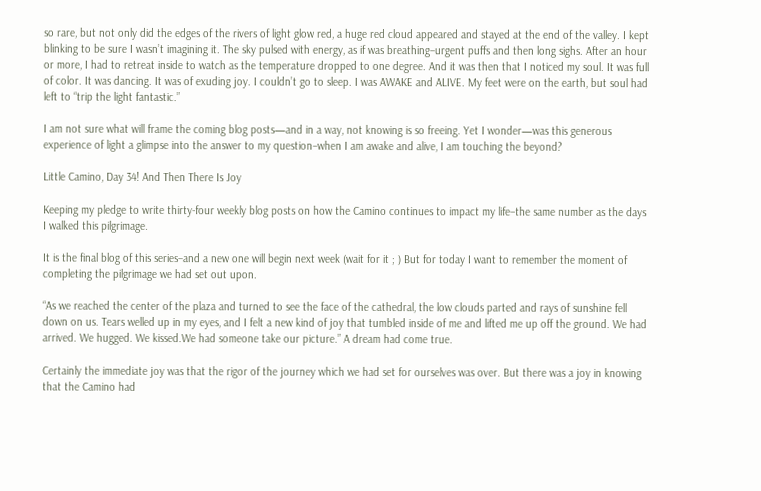so rare, but not only did the edges of the rivers of light glow red, a huge red cloud appeared and stayed at the end of the valley. I kept blinking to be sure I wasn’t imagining it. The sky pulsed with energy, as if was breathing–urgent puffs and then long sighs. After an hour or more, I had to retreat inside to watch as the temperature dropped to one degree. And it was then that I noticed my soul. It was full of color. It was dancing. It was of exuding joy. I couldn’t go to sleep. I was AWAKE and ALIVE. My feet were on the earth, but soul had left to “trip the light fantastic.”

I am not sure what will frame the coming blog posts—and in a way, not knowing is so freeing. Yet I wonder—was this generous experience of light a glimpse into the answer to my question–when I am awake and alive, I am touching the beyond?

Little Camino, Day 34! And Then There Is Joy

Keeping my pledge to write thirty-four weekly blog posts on how the Camino continues to impact my life–the same number as the days I walked this pilgrimage.

It is the final blog of this series–and a new one will begin next week (wait for it ; ) But for today I want to remember the moment of completing the pilgrimage we had set out upon.

“As we reached the center of the plaza and turned to see the face of the cathedral, the low clouds parted and rays of sunshine fell down on us. Tears welled up in my eyes, and I felt a new kind of joy that tumbled inside of me and lifted me up off the ground. We had arrived. We hugged. We kissed.We had someone take our picture.” A dream had come true.

Certainly the immediate joy was that the rigor of the journey which we had set for ourselves was over. But there was a joy in knowing that the Camino had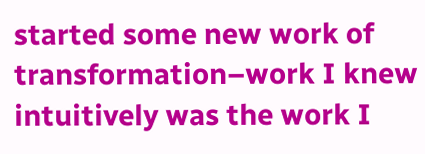started some new work of transformation–work I knew intuitively was the work I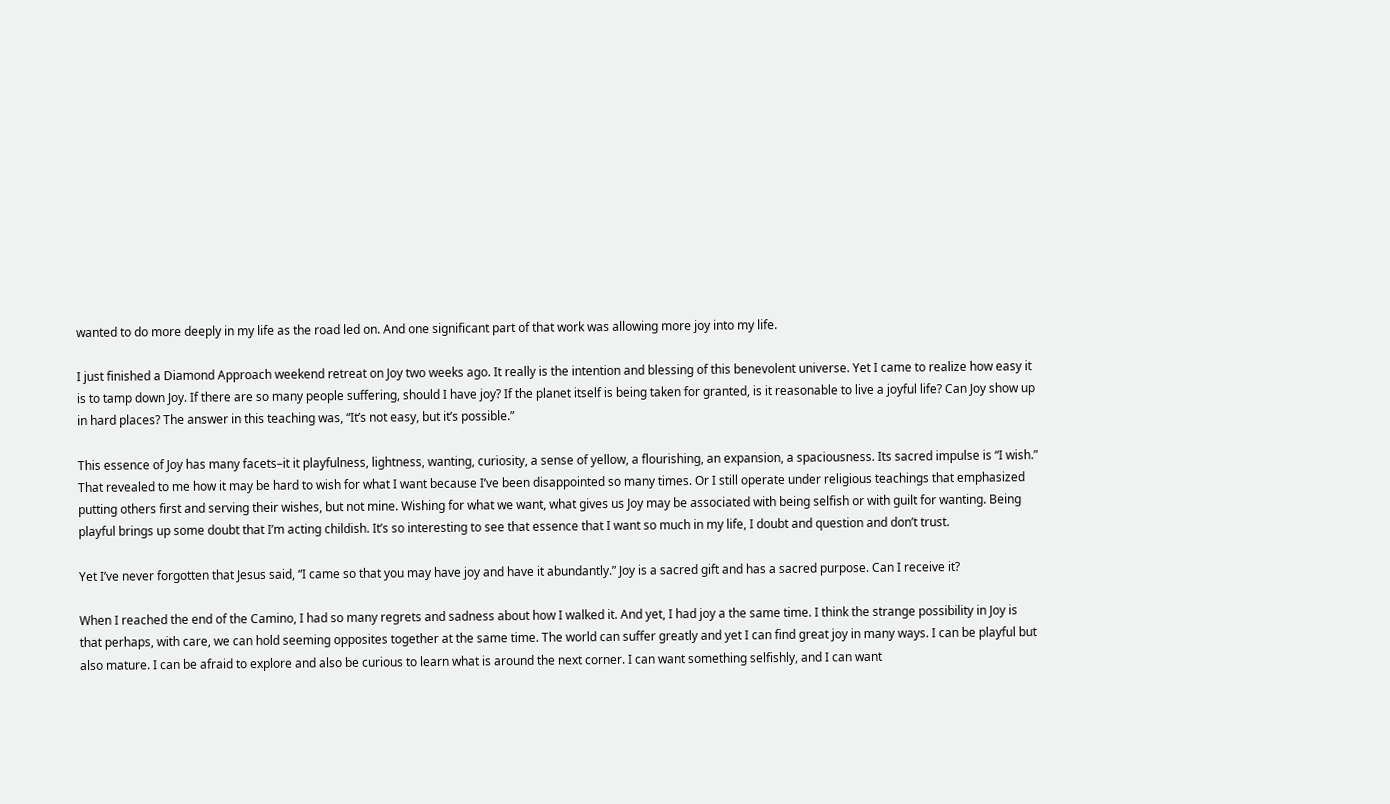wanted to do more deeply in my life as the road led on. And one significant part of that work was allowing more joy into my life.

I just finished a Diamond Approach weekend retreat on Joy two weeks ago. It really is the intention and blessing of this benevolent universe. Yet I came to realize how easy it is to tamp down Joy. If there are so many people suffering, should I have joy? If the planet itself is being taken for granted, is it reasonable to live a joyful life? Can Joy show up in hard places? The answer in this teaching was, “It’s not easy, but it’s possible.”

This essence of Joy has many facets–it it playfulness, lightness, wanting, curiosity, a sense of yellow, a flourishing, an expansion, a spaciousness. Its sacred impulse is “I wish.” That revealed to me how it may be hard to wish for what I want because I’ve been disappointed so many times. Or I still operate under religious teachings that emphasized putting others first and serving their wishes, but not mine. Wishing for what we want, what gives us Joy may be associated with being selfish or with guilt for wanting. Being playful brings up some doubt that I’m acting childish. It’s so interesting to see that essence that I want so much in my life, I doubt and question and don’t trust.

Yet I’ve never forgotten that Jesus said, “I came so that you may have joy and have it abundantly.” Joy is a sacred gift and has a sacred purpose. Can I receive it?

When I reached the end of the Camino, I had so many regrets and sadness about how I walked it. And yet, I had joy a the same time. I think the strange possibility in Joy is that perhaps, with care, we can hold seeming opposites together at the same time. The world can suffer greatly and yet I can find great joy in many ways. I can be playful but also mature. I can be afraid to explore and also be curious to learn what is around the next corner. I can want something selfishly, and I can want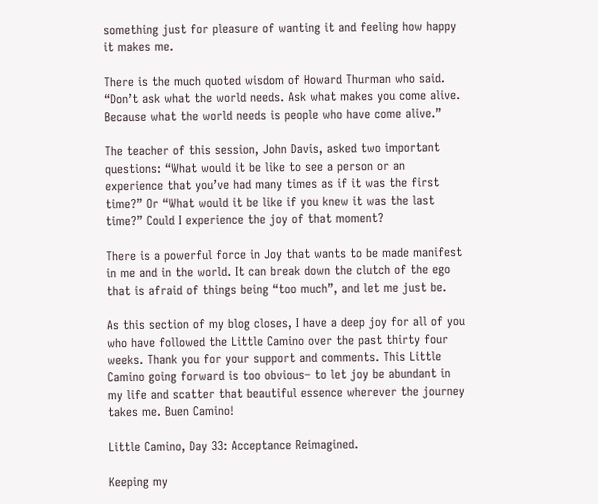something just for pleasure of wanting it and feeling how happy it makes me.

There is the much quoted wisdom of Howard Thurman who said. “Don’t ask what the world needs. Ask what makes you come alive. Because what the world needs is people who have come alive.”

The teacher of this session, John Davis, asked two important questions: “What would it be like to see a person or an experience that you’ve had many times as if it was the first time?” Or “What would it be like if you knew it was the last time?” Could I experience the joy of that moment?

There is a powerful force in Joy that wants to be made manifest in me and in the world. It can break down the clutch of the ego that is afraid of things being “too much”, and let me just be.

As this section of my blog closes, I have a deep joy for all of you who have followed the Little Camino over the past thirty four weeks. Thank you for your support and comments. This Little Camino going forward is too obvious– to let joy be abundant in my life and scatter that beautiful essence wherever the journey takes me. Buen Camino!

Little Camino, Day 33: Acceptance Reimagined.

Keeping my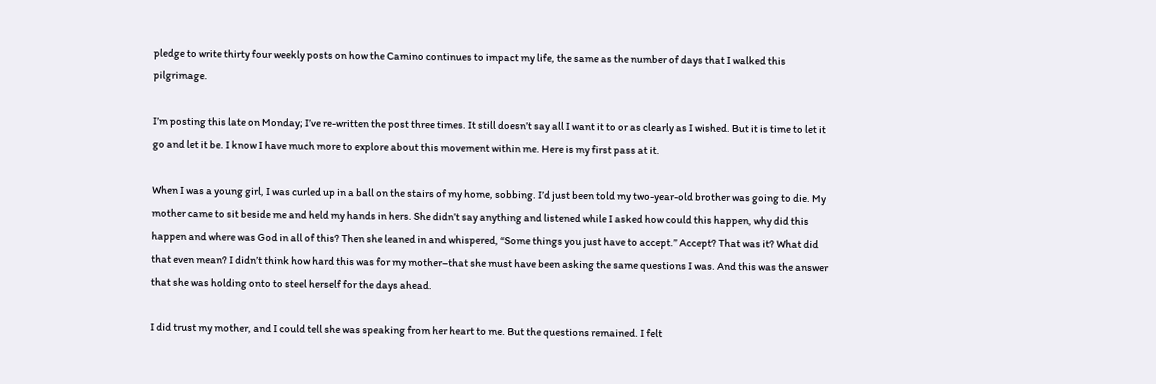pledge to write thirty four weekly posts on how the Camino continues to impact my life, the same as the number of days that I walked this pilgrimage.

I’m posting this late on Monday; I’ve re-written the post three times. It still doesn’t say all I want it to or as clearly as I wished. But it is time to let it go and let it be. I know I have much more to explore about this movement within me. Here is my first pass at it.

When I was a young girl, I was curled up in a ball on the stairs of my home, sobbing. I’d just been told my two-year-old brother was going to die. My mother came to sit beside me and held my hands in hers. She didn’t say anything and listened while I asked how could this happen, why did this happen and where was God in all of this? Then she leaned in and whispered, “Some things you just have to accept.” Accept? That was it? What did that even mean? I didn’t think how hard this was for my mother–that she must have been asking the same questions I was. And this was the answer that she was holding onto to steel herself for the days ahead.

I did trust my mother, and I could tell she was speaking from her heart to me. But the questions remained. I felt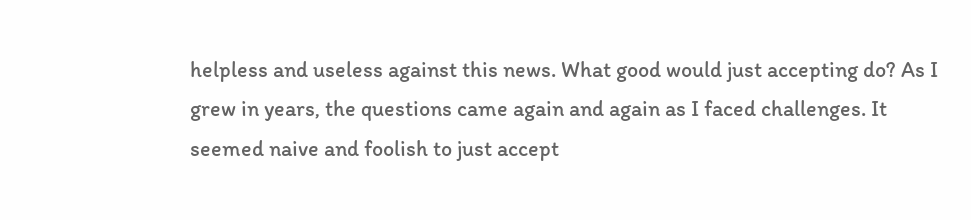helpless and useless against this news. What good would just accepting do? As I grew in years, the questions came again and again as I faced challenges. It seemed naive and foolish to just accept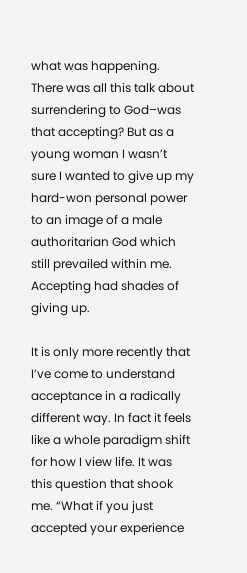what was happening. There was all this talk about surrendering to God–was that accepting? But as a young woman I wasn’t sure I wanted to give up my hard-won personal power to an image of a male authoritarian God which still prevailed within me. Accepting had shades of giving up.

It is only more recently that I’ve come to understand acceptance in a radically different way. In fact it feels like a whole paradigm shift for how I view life. It was this question that shook me. “What if you just accepted your experience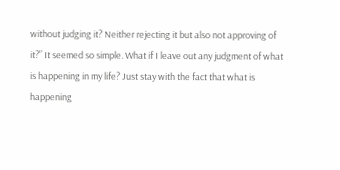without judging it? Neither rejecting it but also not approving of it?” It seemed so simple. What if I leave out any judgment of what is happening in my life? Just stay with the fact that what is happening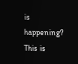is happening? This is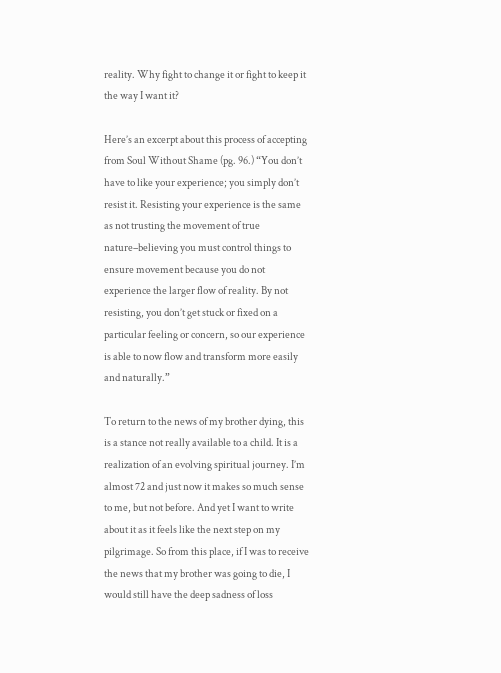reality. Why fight to change it or fight to keep it the way I want it?

Here’s an excerpt about this process of accepting from Soul Without Shame (pg. 96.) “You don’t have to like your experience; you simply don’t resist it. Resisting your experience is the same as not trusting the movement of true nature–believing you must control things to ensure movement because you do not experience the larger flow of reality. By not resisting, you don’t get stuck or fixed on a particular feeling or concern, so our experience is able to now flow and transform more easily and naturally.”

To return to the news of my brother dying, this is a stance not really available to a child. It is a realization of an evolving spiritual journey. I’m almost 72 and just now it makes so much sense to me, but not before. And yet I want to write about it as it feels like the next step on my pilgrimage. So from this place, if I was to receive the news that my brother was going to die, I would still have the deep sadness of loss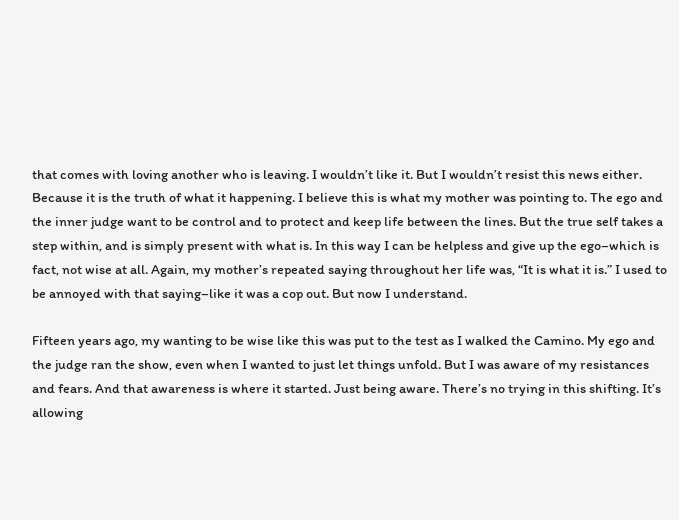that comes with loving another who is leaving. I wouldn’t like it. But I wouldn’t resist this news either. Because it is the truth of what it happening. I believe this is what my mother was pointing to. The ego and the inner judge want to be control and to protect and keep life between the lines. But the true self takes a step within, and is simply present with what is. In this way I can be helpless and give up the ego–which is fact, not wise at all. Again, my mother’s repeated saying throughout her life was, “It is what it is.” I used to be annoyed with that saying–like it was a cop out. But now I understand.

Fifteen years ago, my wanting to be wise like this was put to the test as I walked the Camino. My ego and the judge ran the show, even when I wanted to just let things unfold. But I was aware of my resistances and fears. And that awareness is where it started. Just being aware. There’s no trying in this shifting. It’s allowing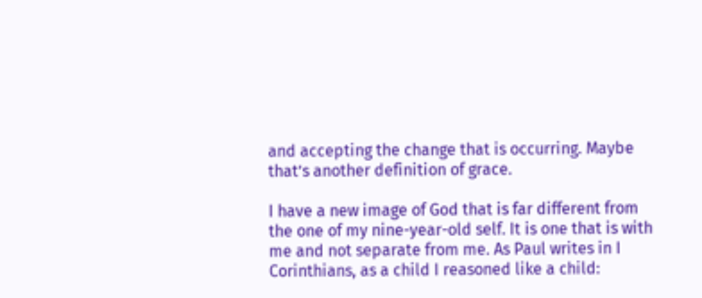and accepting the change that is occurring. Maybe that’s another definition of grace.

I have a new image of God that is far different from the one of my nine-year-old self. It is one that is with me and not separate from me. As Paul writes in I Corinthians, as a child I reasoned like a child: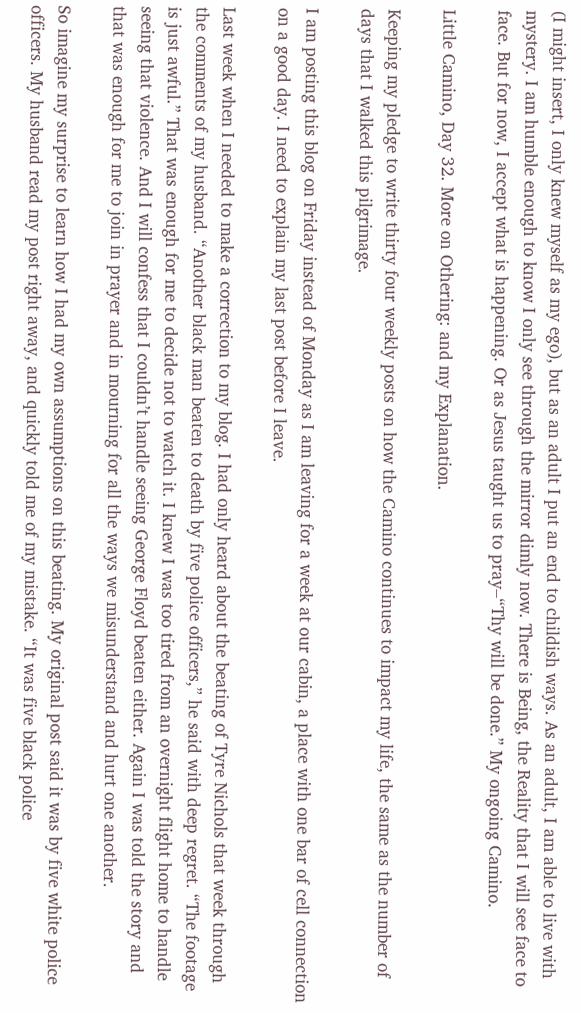(I might insert, I only knew myself as my ego), but as an adult I put an end to childish ways. As an adult, I am able to live with mystery. I am humble enough to know I only see through the mirror dimly now. There is Being, the Reality that I will see face to face. But for now, I accept what is happening. Or as Jesus taught us to pray–“Thy will be done.” My ongoing Camino.

Little Camino, Day 32. More on Othering: and my Explanation.

Keeping my pledge to write thirty four weekly posts on how the Camino continues to impact my life, the same as the number of days that I walked this pilgrimage.

I am posting this blog on Friday instead of Monday as I am leaving for a week at our cabin, a place with one bar of cell connection on a good day. I need to explain my last post before I leave.

Last week when I needed to make a correction to my blog. I had only heard about the beating of Tyre Nichols that week through the comments of my husband. “Another black man beaten to death by five police officers,” he said with deep regret. “The footage is just awful.” That was enough for me to decide not to watch it. I knew I was too tired from an overnight flight home to handle seeing that violence. And I will confess that I couldn’t handle seeing George Floyd beaten either. Again I was told the story and that was enough for me to join in prayer and in mourning for all the ways we misunderstand and hurt one another.

So imagine my surprise to learn how I had my own assumptions on this beating. My original post said it was by five white police officers. My husband read my post right away, and quickly told me of my mistake. “It was five black police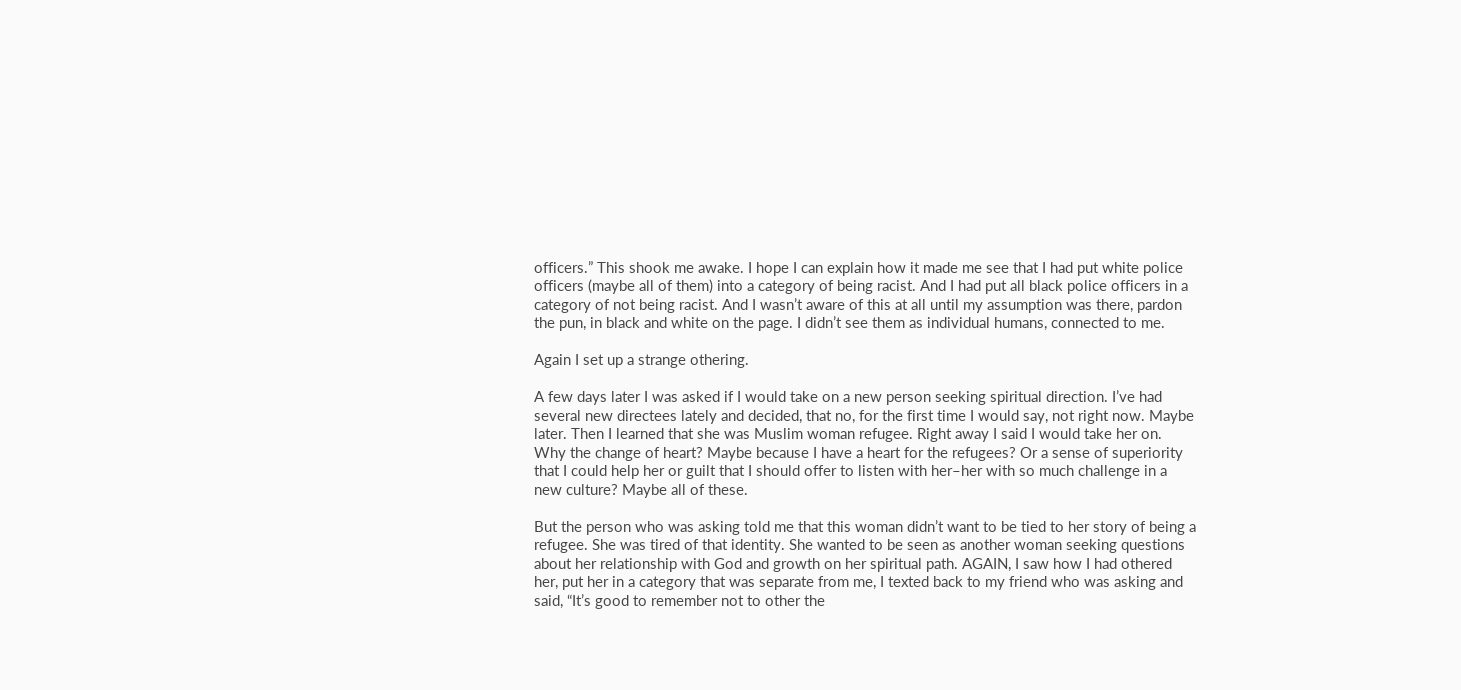officers.” This shook me awake. I hope I can explain how it made me see that I had put white police officers (maybe all of them) into a category of being racist. And I had put all black police officers in a category of not being racist. And I wasn’t aware of this at all until my assumption was there, pardon the pun, in black and white on the page. I didn’t see them as individual humans, connected to me.

Again I set up a strange othering.

A few days later I was asked if I would take on a new person seeking spiritual direction. I’ve had several new directees lately and decided, that no, for the first time I would say, not right now. Maybe later. Then I learned that she was Muslim woman refugee. Right away I said I would take her on. Why the change of heart? Maybe because I have a heart for the refugees? Or a sense of superiority that I could help her or guilt that I should offer to listen with her–her with so much challenge in a new culture? Maybe all of these.

But the person who was asking told me that this woman didn’t want to be tied to her story of being a refugee. She was tired of that identity. She wanted to be seen as another woman seeking questions about her relationship with God and growth on her spiritual path. AGAIN, I saw how I had othered her, put her in a category that was separate from me, I texted back to my friend who was asking and said, “It’s good to remember not to other the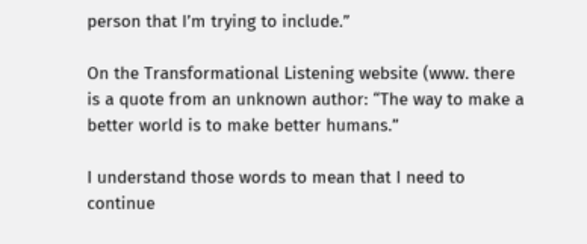person that I’m trying to include.”

On the Transformational Listening website (www. there is a quote from an unknown author: “The way to make a better world is to make better humans.”

I understand those words to mean that I need to continue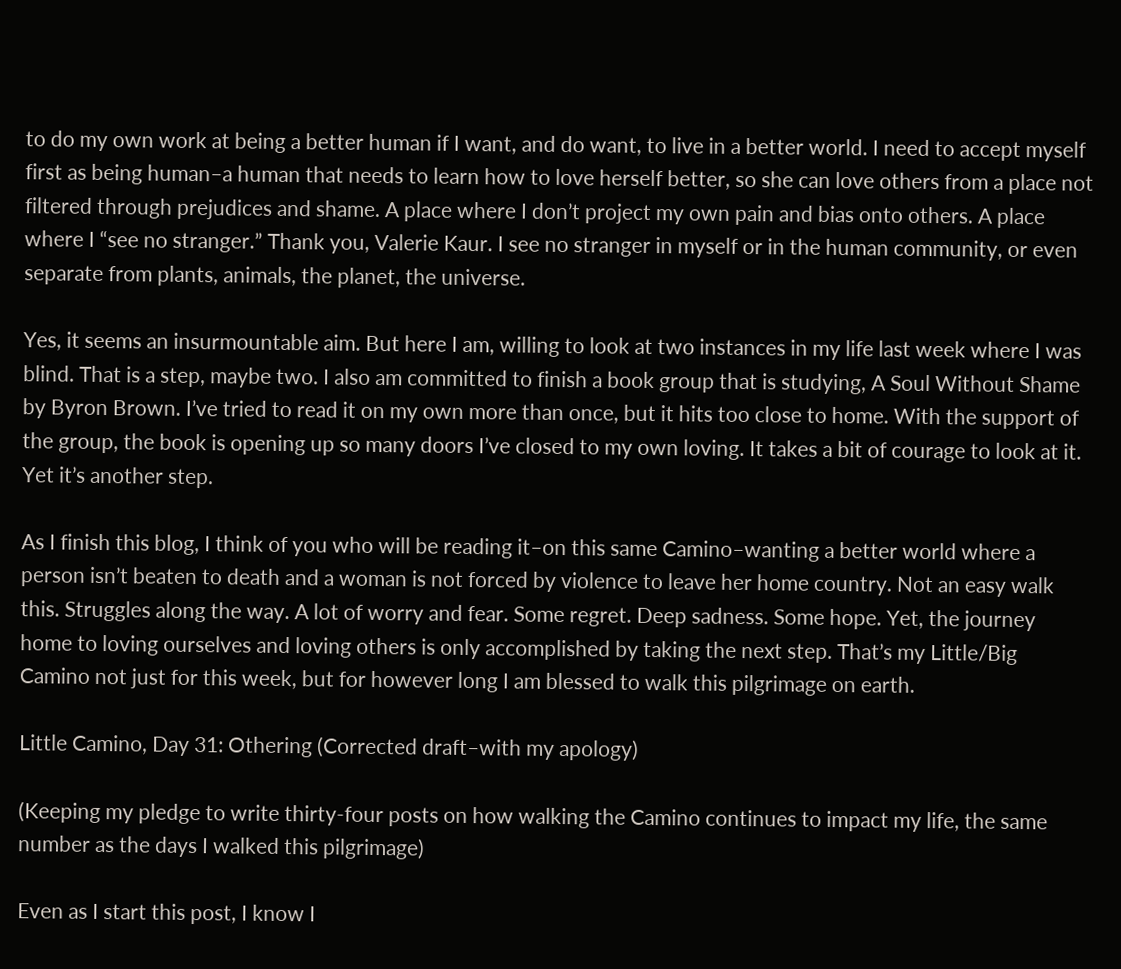to do my own work at being a better human if I want, and do want, to live in a better world. I need to accept myself first as being human–a human that needs to learn how to love herself better, so she can love others from a place not filtered through prejudices and shame. A place where I don’t project my own pain and bias onto others. A place where I “see no stranger.” Thank you, Valerie Kaur. I see no stranger in myself or in the human community, or even separate from plants, animals, the planet, the universe.

Yes, it seems an insurmountable aim. But here I am, willing to look at two instances in my life last week where I was blind. That is a step, maybe two. I also am committed to finish a book group that is studying, A Soul Without Shame by Byron Brown. I’ve tried to read it on my own more than once, but it hits too close to home. With the support of the group, the book is opening up so many doors I’ve closed to my own loving. It takes a bit of courage to look at it. Yet it’s another step.

As I finish this blog, I think of you who will be reading it–on this same Camino–wanting a better world where a person isn’t beaten to death and a woman is not forced by violence to leave her home country. Not an easy walk this. Struggles along the way. A lot of worry and fear. Some regret. Deep sadness. Some hope. Yet, the journey home to loving ourselves and loving others is only accomplished by taking the next step. That’s my Little/Big Camino not just for this week, but for however long I am blessed to walk this pilgrimage on earth.

Little Camino, Day 31: Othering (Corrected draft–with my apology)

(Keeping my pledge to write thirty-four posts on how walking the Camino continues to impact my life, the same number as the days I walked this pilgrimage)

Even as I start this post, I know I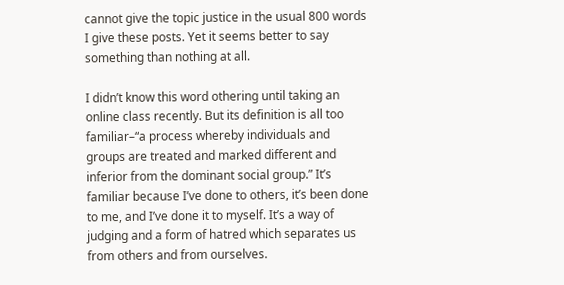cannot give the topic justice in the usual 800 words I give these posts. Yet it seems better to say something than nothing at all.

I didn’t know this word othering until taking an online class recently. But its definition is all too familiar–“a process whereby individuals and groups are treated and marked different and inferior from the dominant social group.” It’s familiar because I’ve done to others, it’s been done to me, and I’ve done it to myself. It’s a way of judging and a form of hatred which separates us from others and from ourselves.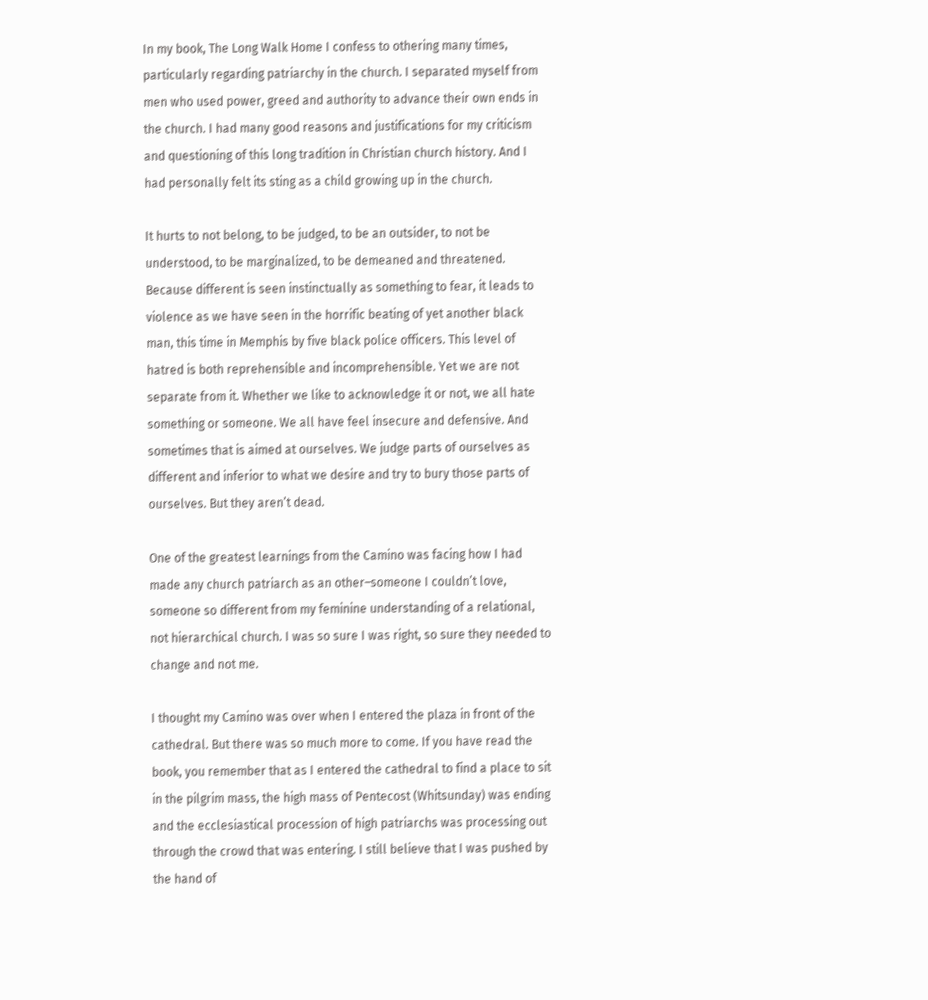In my book, The Long Walk Home I confess to othering many times, particularly regarding patriarchy in the church. I separated myself from men who used power, greed and authority to advance their own ends in the church. I had many good reasons and justifications for my criticism and questioning of this long tradition in Christian church history. And I had personally felt its sting as a child growing up in the church.

It hurts to not belong, to be judged, to be an outsider, to not be understood, to be marginalized, to be demeaned and threatened. Because different is seen instinctually as something to fear, it leads to violence as we have seen in the horrific beating of yet another black man, this time in Memphis by five black police officers. This level of hatred is both reprehensible and incomprehensible. Yet we are not separate from it. Whether we like to acknowledge it or not, we all hate something or someone. We all have feel insecure and defensive. And sometimes that is aimed at ourselves. We judge parts of ourselves as different and inferior to what we desire and try to bury those parts of ourselves. But they aren’t dead.

One of the greatest learnings from the Camino was facing how I had made any church patriarch as an other–someone I couldn’t love, someone so different from my feminine understanding of a relational, not hierarchical church. I was so sure I was right, so sure they needed to change and not me.

I thought my Camino was over when I entered the plaza in front of the cathedral. But there was so much more to come. If you have read the book, you remember that as I entered the cathedral to find a place to sit in the pilgrim mass, the high mass of Pentecost (Whitsunday) was ending and the ecclesiastical procession of high patriarchs was processing out through the crowd that was entering. I still believe that I was pushed by the hand of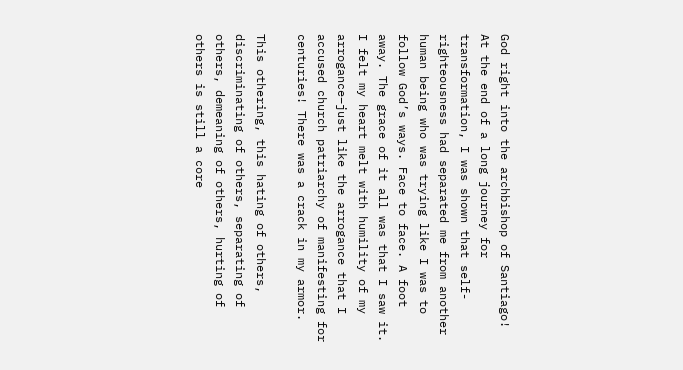God right into the archbishop of Santiago! At the end of a long journey for transformation, I was shown that self-righteousness had separated me from another human being who was trying like I was to follow God’s ways. Face to face. A foot away. The grace of it all was that I saw it. I felt my heart melt with humility of my arrogance–just like the arrogance that I accused church patriarchy of manifesting for centuries! There was a crack in my armor.

This othering, this hating of others, discriminating of others, separating of others, demeaning of others, hurting of others is still a core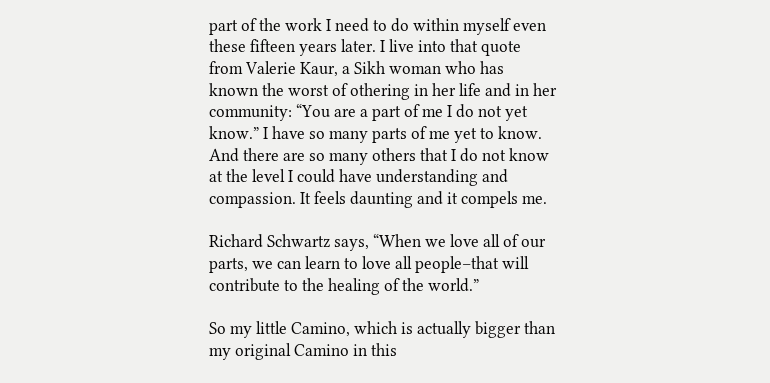part of the work I need to do within myself even these fifteen years later. I live into that quote from Valerie Kaur, a Sikh woman who has known the worst of othering in her life and in her community: “You are a part of me I do not yet know.” I have so many parts of me yet to know. And there are so many others that I do not know at the level I could have understanding and compassion. It feels daunting and it compels me.

Richard Schwartz says, “When we love all of our parts, we can learn to love all people–that will contribute to the healing of the world.”

So my little Camino, which is actually bigger than my original Camino in this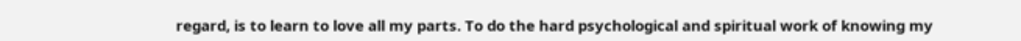regard, is to learn to love all my parts. To do the hard psychological and spiritual work of knowing my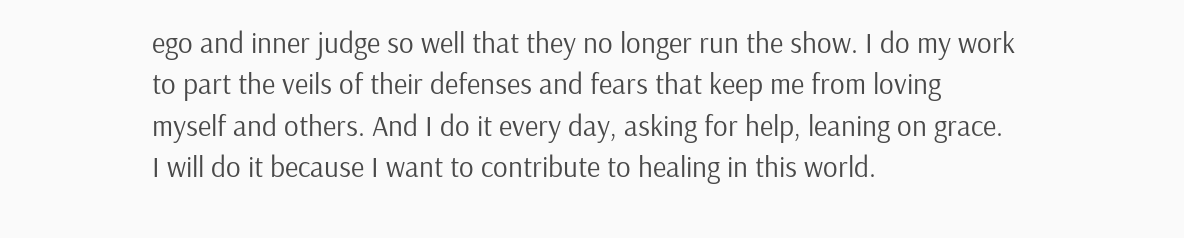ego and inner judge so well that they no longer run the show. I do my work to part the veils of their defenses and fears that keep me from loving myself and others. And I do it every day, asking for help, leaning on grace. I will do it because I want to contribute to healing in this world.